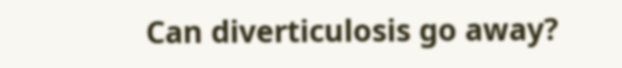Can diverticulosis go away?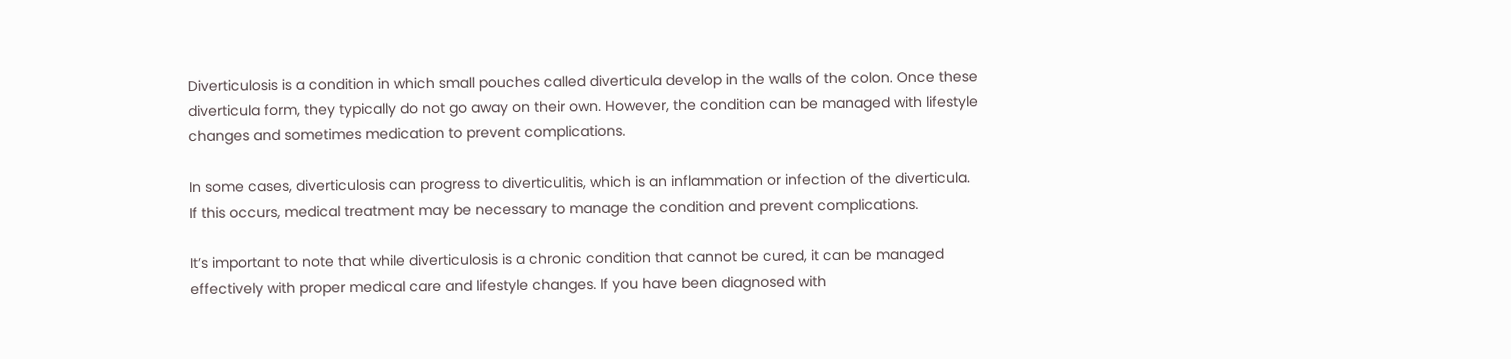Diverticulosis is a condition in which small pouches called diverticula develop in the walls of the colon. Once these diverticula form, they typically do not go away on their own. However, the condition can be managed with lifestyle changes and sometimes medication to prevent complications.

In some cases, diverticulosis can progress to diverticulitis, which is an inflammation or infection of the diverticula. If this occurs, medical treatment may be necessary to manage the condition and prevent complications.

It’s important to note that while diverticulosis is a chronic condition that cannot be cured, it can be managed effectively with proper medical care and lifestyle changes. If you have been diagnosed with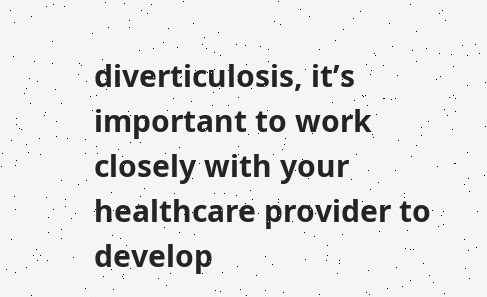diverticulosis, it’s important to work closely with your healthcare provider to develop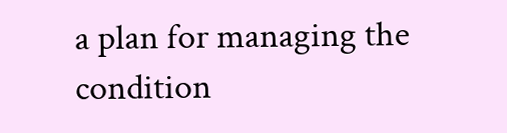a plan for managing the condition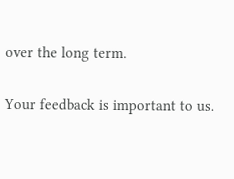over the long term.

Your feedback is important to us.